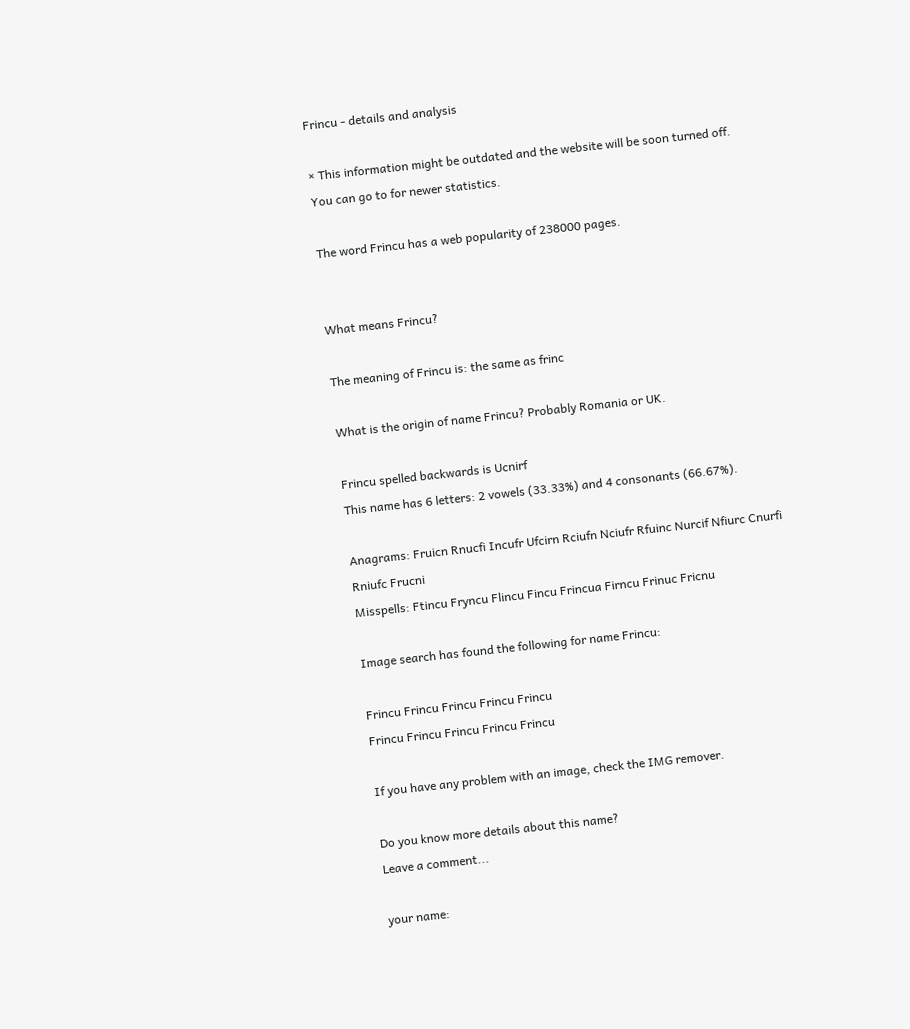Frincu - details and analysis

× This information might be outdated and the website will be soon turned off.
You can go to for newer statistics.

The word Frincu has a web popularity of 238000 pages.


What means Frincu?

The meaning of Frincu is: the same as frinc

What is the origin of name Frincu? Probably Romania or UK.

Frincu spelled backwards is Ucnirf
This name has 6 letters: 2 vowels (33.33%) and 4 consonants (66.67%).

Anagrams: Fruicn Rnucfi Incufr Ufcirn Rciufn Nciufr Rfuinc Nurcif Nfiurc Cnurfi Rniufc Frucni
Misspells: Ftincu Fryncu Flincu Fincu Frincua Firncu Frinuc Fricnu

Image search has found the following for name Frincu:

Frincu Frincu Frincu Frincu Frincu
Frincu Frincu Frincu Frincu Frincu

If you have any problem with an image, check the IMG remover.

Do you know more details about this name?
Leave a comment...

your name: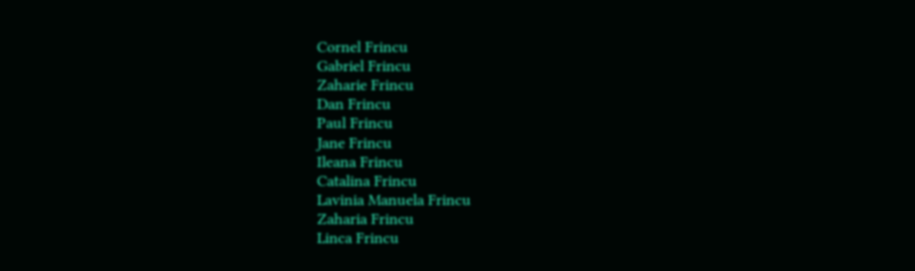Cornel Frincu
Gabriel Frincu
Zaharie Frincu
Dan Frincu
Paul Frincu
Jane Frincu
Ileana Frincu
Catalina Frincu
Lavinia Manuela Frincu
Zaharia Frincu
Linca Frincu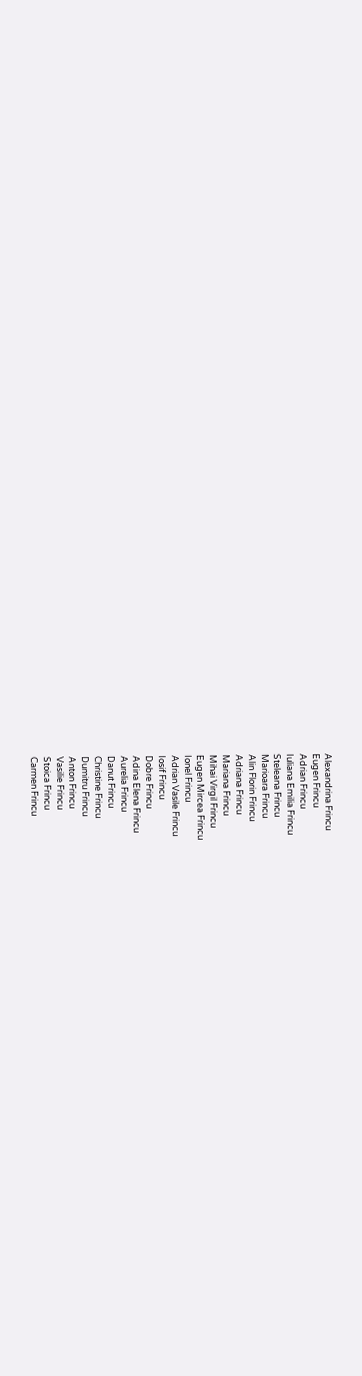Alexandrina Frincu
Eugen Frincu
Adrian Frincu
Iuliana Emilia Frincu
Steleana Frincu
Marioara Frincu
Alin Florin Frincu
Adriana Frincu
Mariana Frincu
Mihai Virgil Frincu
Eugen Mircea Frincu
Ionel Frincu
Adrian Vasile Frincu
Iosif Frincu
Dobre Frincu
Adina Elena Frincu
Aurelia Frincu
Danut Frincu
Christine Frincu
Dumitru Frincu
Anton Frincu
Vasilie Frincu
Stoica Frincu
Carmen Frincu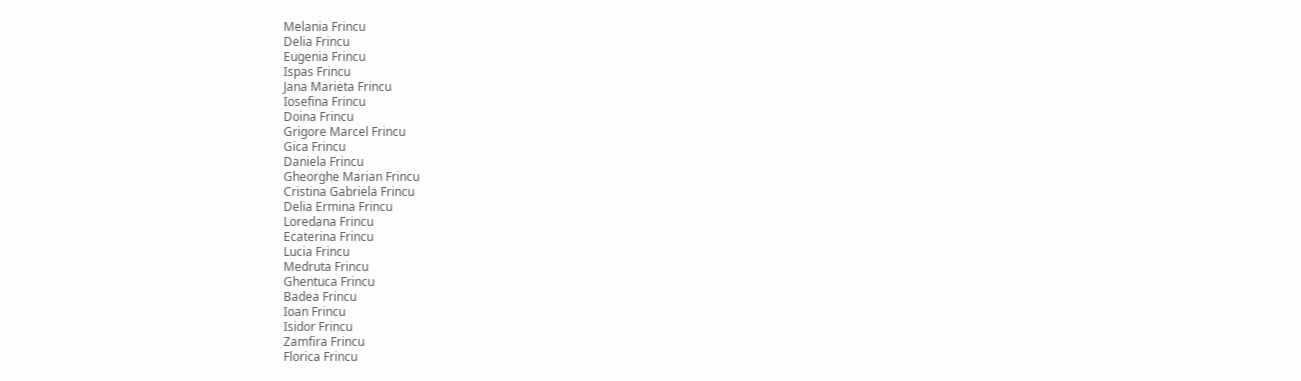Melania Frincu
Delia Frincu
Eugenia Frincu
Ispas Frincu
Jana Marieta Frincu
Iosefina Frincu
Doina Frincu
Grigore Marcel Frincu
Gica Frincu
Daniela Frincu
Gheorghe Marian Frincu
Cristina Gabriela Frincu
Delia Ermina Frincu
Loredana Frincu
Ecaterina Frincu
Lucia Frincu
Medruta Frincu
Ghentuca Frincu
Badea Frincu
Ioan Frincu
Isidor Frincu
Zamfira Frincu
Florica Frincu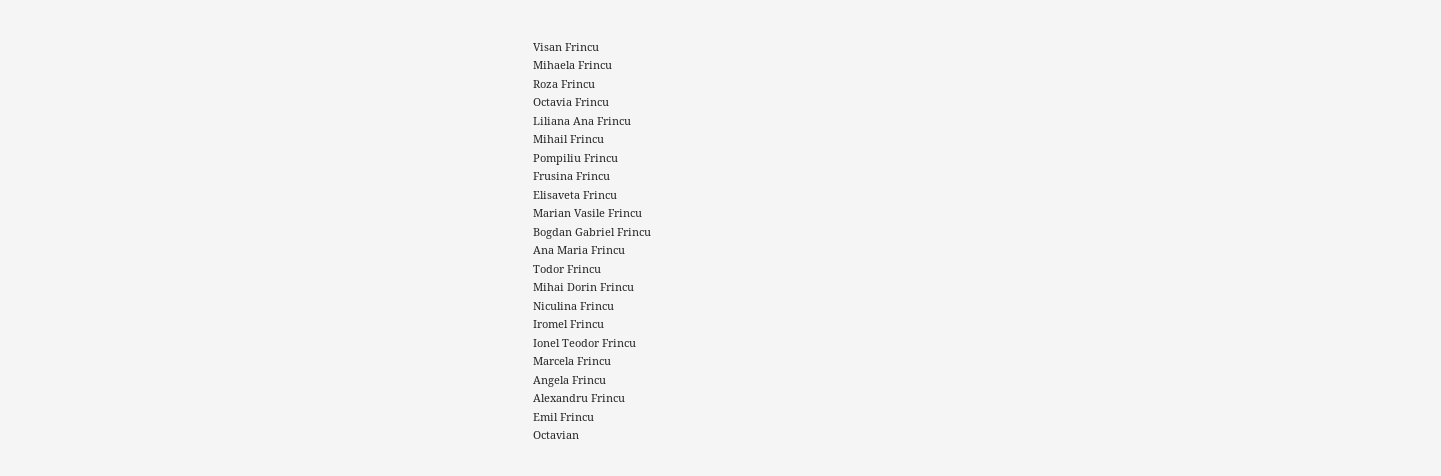Visan Frincu
Mihaela Frincu
Roza Frincu
Octavia Frincu
Liliana Ana Frincu
Mihail Frincu
Pompiliu Frincu
Frusina Frincu
Elisaveta Frincu
Marian Vasile Frincu
Bogdan Gabriel Frincu
Ana Maria Frincu
Todor Frincu
Mihai Dorin Frincu
Niculina Frincu
Iromel Frincu
Ionel Teodor Frincu
Marcela Frincu
Angela Frincu
Alexandru Frincu
Emil Frincu
Octavian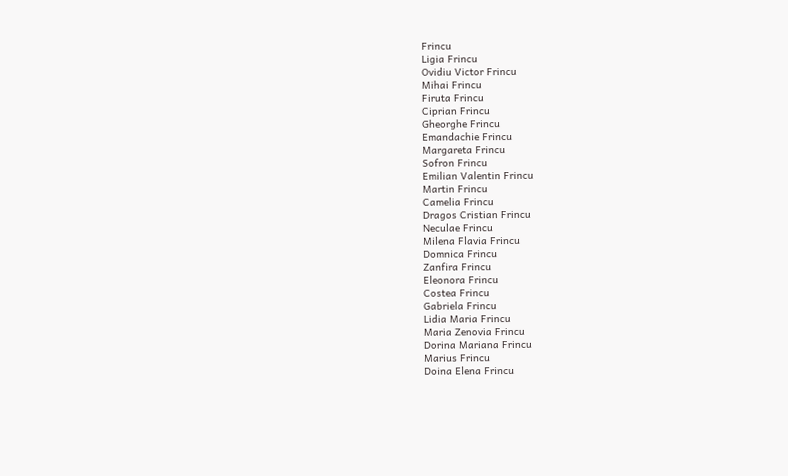Frincu
Ligia Frincu
Ovidiu Victor Frincu
Mihai Frincu
Firuta Frincu
Ciprian Frincu
Gheorghe Frincu
Emandachie Frincu
Margareta Frincu
Sofron Frincu
Emilian Valentin Frincu
Martin Frincu
Camelia Frincu
Dragos Cristian Frincu
Neculae Frincu
Milena Flavia Frincu
Domnica Frincu
Zanfira Frincu
Eleonora Frincu
Costea Frincu
Gabriela Frincu
Lidia Maria Frincu
Maria Zenovia Frincu
Dorina Mariana Frincu
Marius Frincu
Doina Elena Frincu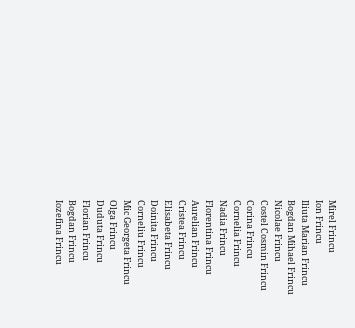Mirel Frincu
Ion Frincu
Iliuta Marian Frincu
Bogdan Mihael Frincu
Nicolae Frincu
Costel Cosmin Frincu
Corina Frincu
Cornelia Frincu
Nadia Frincu
Florentina Frincu
Aurelian Frincu
Cristea Frincu
Elisabeta Frincu
Doinita Frincu
Corneliu Frincu
Mic Georgeta Frincu
Olga Frincu
Duduta Frincu
Florian Frincu
Bogdan Frincu
Iozefina Frincu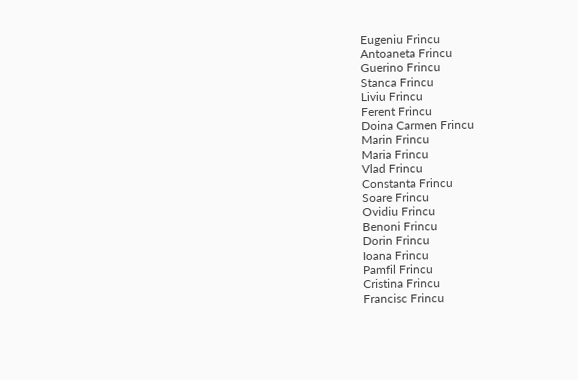Eugeniu Frincu
Antoaneta Frincu
Guerino Frincu
Stanca Frincu
Liviu Frincu
Ferent Frincu
Doina Carmen Frincu
Marin Frincu
Maria Frincu
Vlad Frincu
Constanta Frincu
Soare Frincu
Ovidiu Frincu
Benoni Frincu
Dorin Frincu
Ioana Frincu
Pamfil Frincu
Cristina Frincu
Francisc Frincu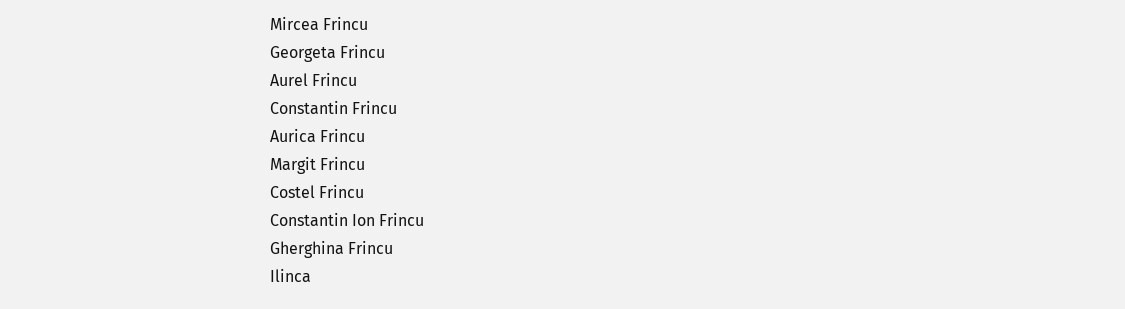Mircea Frincu
Georgeta Frincu
Aurel Frincu
Constantin Frincu
Aurica Frincu
Margit Frincu
Costel Frincu
Constantin Ion Frincu
Gherghina Frincu
Ilinca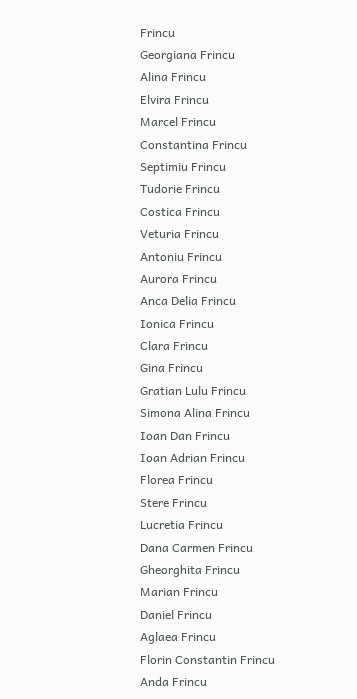Frincu
Georgiana Frincu
Alina Frincu
Elvira Frincu
Marcel Frincu
Constantina Frincu
Septimiu Frincu
Tudorie Frincu
Costica Frincu
Veturia Frincu
Antoniu Frincu
Aurora Frincu
Anca Delia Frincu
Ionica Frincu
Clara Frincu
Gina Frincu
Gratian Lulu Frincu
Simona Alina Frincu
Ioan Dan Frincu
Ioan Adrian Frincu
Florea Frincu
Stere Frincu
Lucretia Frincu
Dana Carmen Frincu
Gheorghita Frincu
Marian Frincu
Daniel Frincu
Aglaea Frincu
Florin Constantin Frincu
Anda Frincu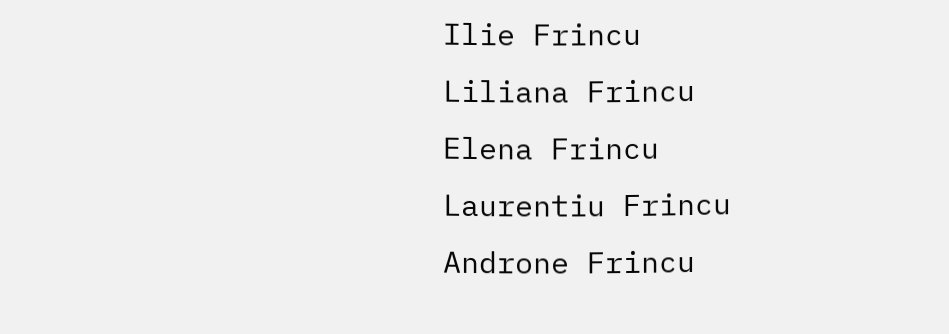Ilie Frincu
Liliana Frincu
Elena Frincu
Laurentiu Frincu
Androne Frincu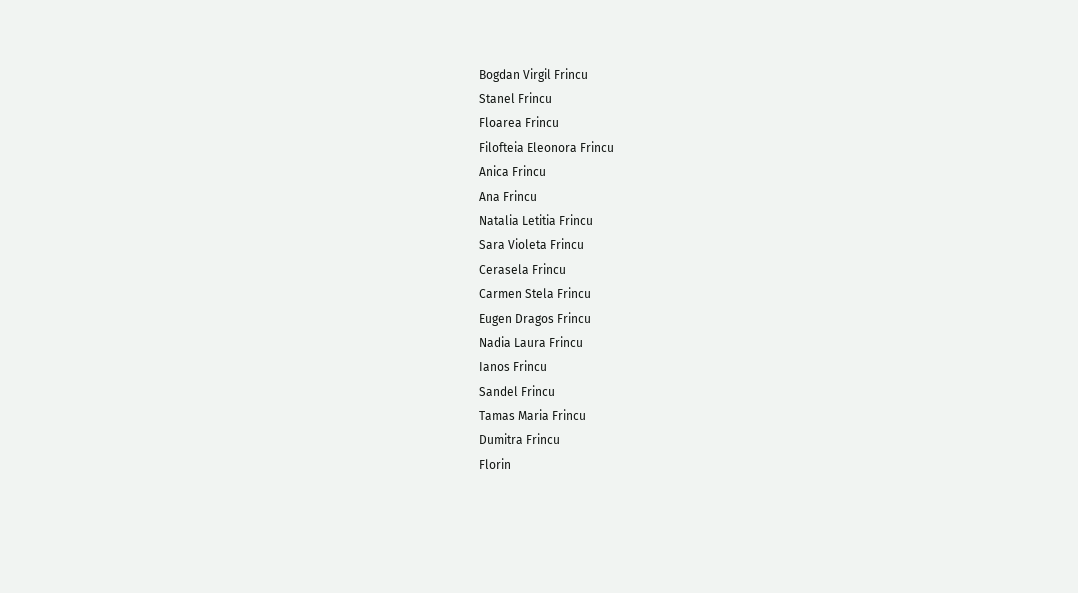Bogdan Virgil Frincu
Stanel Frincu
Floarea Frincu
Filofteia Eleonora Frincu
Anica Frincu
Ana Frincu
Natalia Letitia Frincu
Sara Violeta Frincu
Cerasela Frincu
Carmen Stela Frincu
Eugen Dragos Frincu
Nadia Laura Frincu
Ianos Frincu
Sandel Frincu
Tamas Maria Frincu
Dumitra Frincu
Florin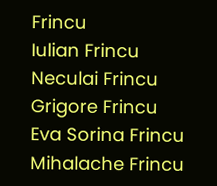Frincu
Iulian Frincu
Neculai Frincu
Grigore Frincu
Eva Sorina Frincu
Mihalache Frincu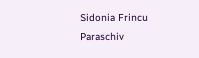Sidonia Frincu
Paraschiv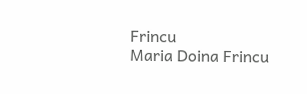Frincu
Maria Doina Frincu